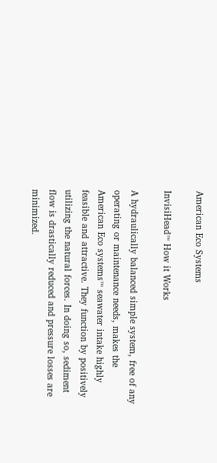American Eco Systems

InvisiHead™ How it Works

A hydraulically balanced simple system, free of any operating or maintenance needs, makes the American Eco systems™ seawater intake highly feasible and attractive. They function by positively utilizing the natural forces. In doing so, sediment flow is drastically reduced and pressure losses are minimized.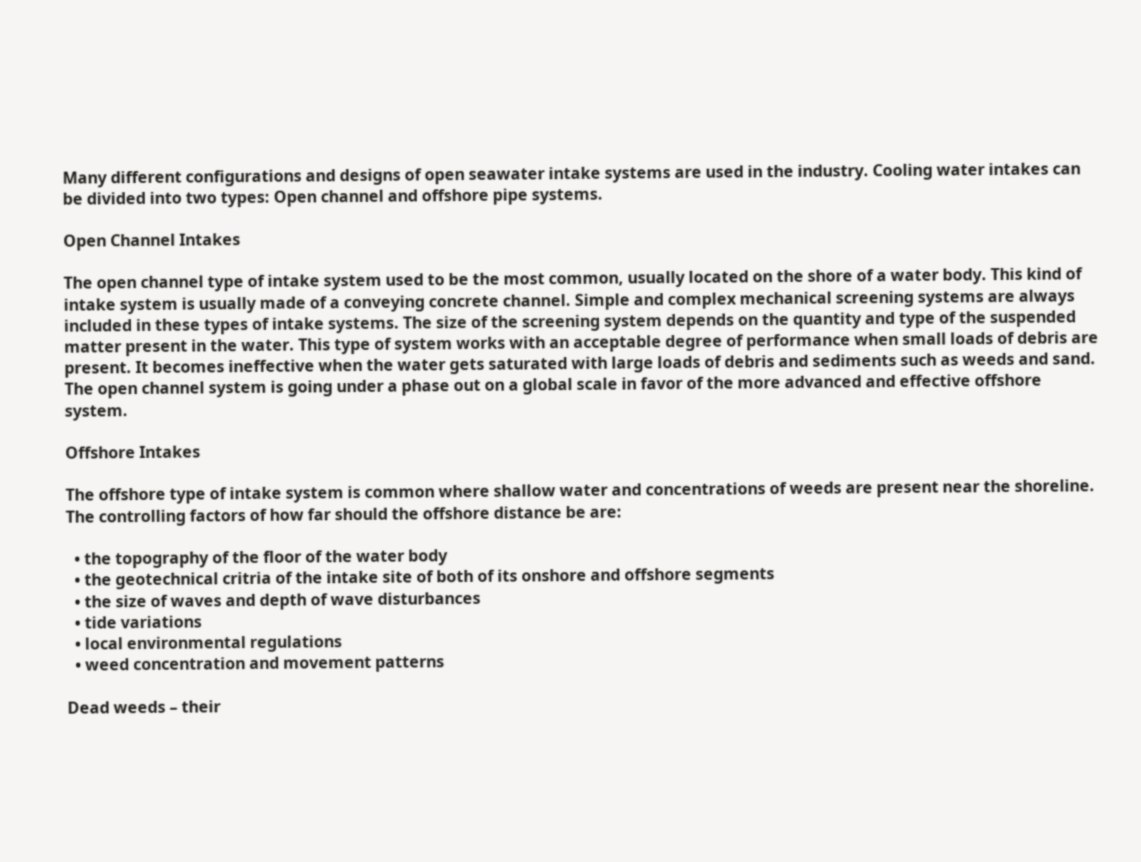Many different configurations and designs of open seawater intake systems are used in the industry. Cooling water intakes can be divided into two types: Open channel and offshore pipe systems.

Open Channel Intakes

The open channel type of intake system used to be the most common, usually located on the shore of a water body. This kind of intake system is usually made of a conveying concrete channel. Simple and complex mechanical screening systems are always included in these types of intake systems. The size of the screening system depends on the quantity and type of the suspended matter present in the water. This type of system works with an acceptable degree of performance when small loads of debris are present. It becomes ineffective when the water gets saturated with large loads of debris and sediments such as weeds and sand. The open channel system is going under a phase out on a global scale in favor of the more advanced and effective offshore system.

Offshore Intakes

The offshore type of intake system is common where shallow water and concentrations of weeds are present near the shoreline. The controlling factors of how far should the offshore distance be are:

  • the topography of the floor of the water body
  • the geotechnical critria of the intake site of both of its onshore and offshore segments
  • the size of waves and depth of wave disturbances
  • tide variations
  • local environmental regulations
  • weed concentration and movement patterns

Dead weeds – their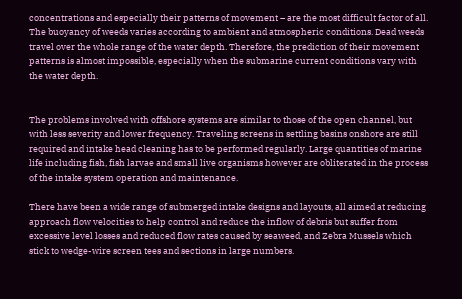concentrations and especially their patterns of movement – are the most difficult factor of all. The buoyancy of weeds varies according to ambient and atmospheric conditions. Dead weeds travel over the whole range of the water depth. Therefore, the prediction of their movement patterns is almost impossible, especially when the submarine current conditions vary with the water depth.


The problems involved with offshore systems are similar to those of the open channel, but with less severity and lower frequency. Traveling screens in settling basins onshore are still required and intake head cleaning has to be performed regularly. Large quantities of marine life including fish, fish larvae and small live organisms however are obliterated in the process of the intake system operation and maintenance.

There have been a wide range of submerged intake designs and layouts, all aimed at reducing approach flow velocities to help control and reduce the inflow of debris but suffer from excessive level losses and reduced flow rates caused by seaweed, and Zebra Mussels which stick to wedge-wire screen tees and sections in large numbers.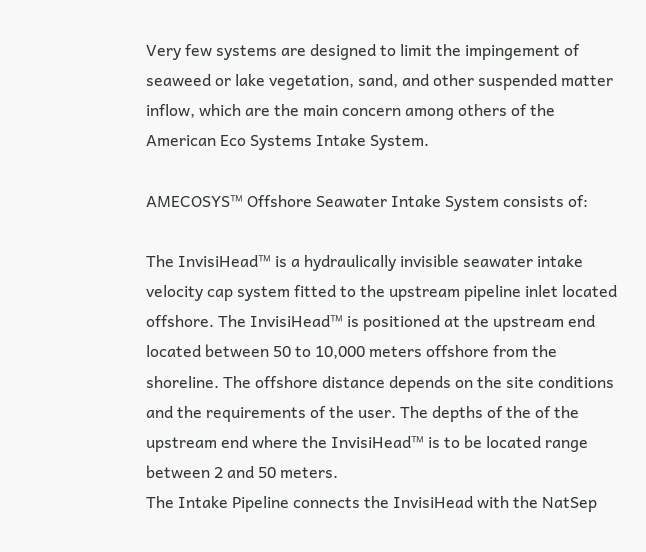Very few systems are designed to limit the impingement of seaweed or lake vegetation, sand, and other suspended matter inflow, which are the main concern among others of the American Eco Systems Intake System.

AMECOSYS™ Offshore Seawater Intake System consists of:

The InvisiHead™ is a hydraulically invisible seawater intake velocity cap system fitted to the upstream pipeline inlet located offshore. The InvisiHead™ is positioned at the upstream end located between 50 to 10,000 meters offshore from the shoreline. The offshore distance depends on the site conditions and the requirements of the user. The depths of the of the upstream end where the InvisiHead™ is to be located range between 2 and 50 meters.
The Intake Pipeline connects the InvisiHead with the NatSep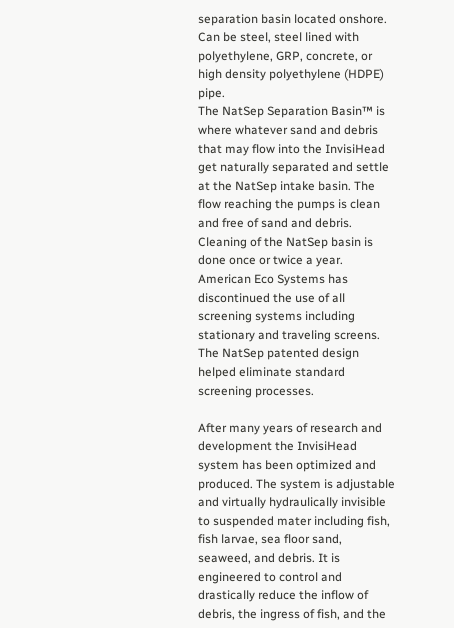separation basin located onshore. Can be steel, steel lined with polyethylene, GRP, concrete, or high density polyethylene (HDPE) pipe.
The NatSep Separation Basin™ is where whatever sand and debris that may flow into the InvisiHead get naturally separated and settle at the NatSep intake basin. The flow reaching the pumps is clean and free of sand and debris. Cleaning of the NatSep basin is done once or twice a year. American Eco Systems has discontinued the use of all screening systems including stationary and traveling screens. The NatSep patented design helped eliminate standard screening processes.

After many years of research and development the InvisiHead system has been optimized and produced. The system is adjustable and virtually hydraulically invisible to suspended mater including fish, fish larvae, sea floor sand, seaweed, and debris. It is engineered to control and drastically reduce the inflow of debris, the ingress of fish, and the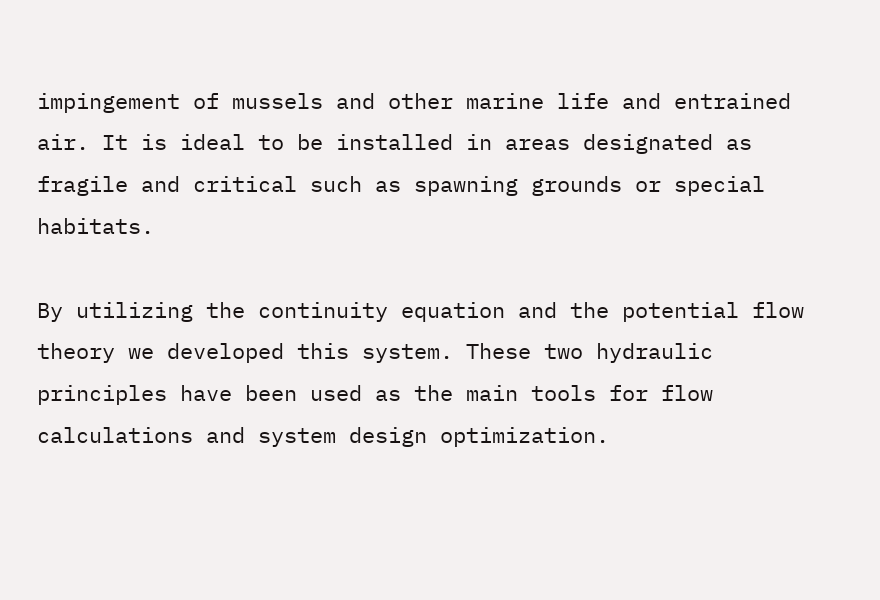impingement of mussels and other marine life and entrained air. It is ideal to be installed in areas designated as fragile and critical such as spawning grounds or special habitats.

By utilizing the continuity equation and the potential flow theory we developed this system. These two hydraulic principles have been used as the main tools for flow calculations and system design optimization.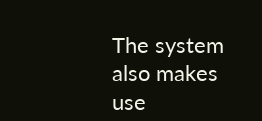The system also makes use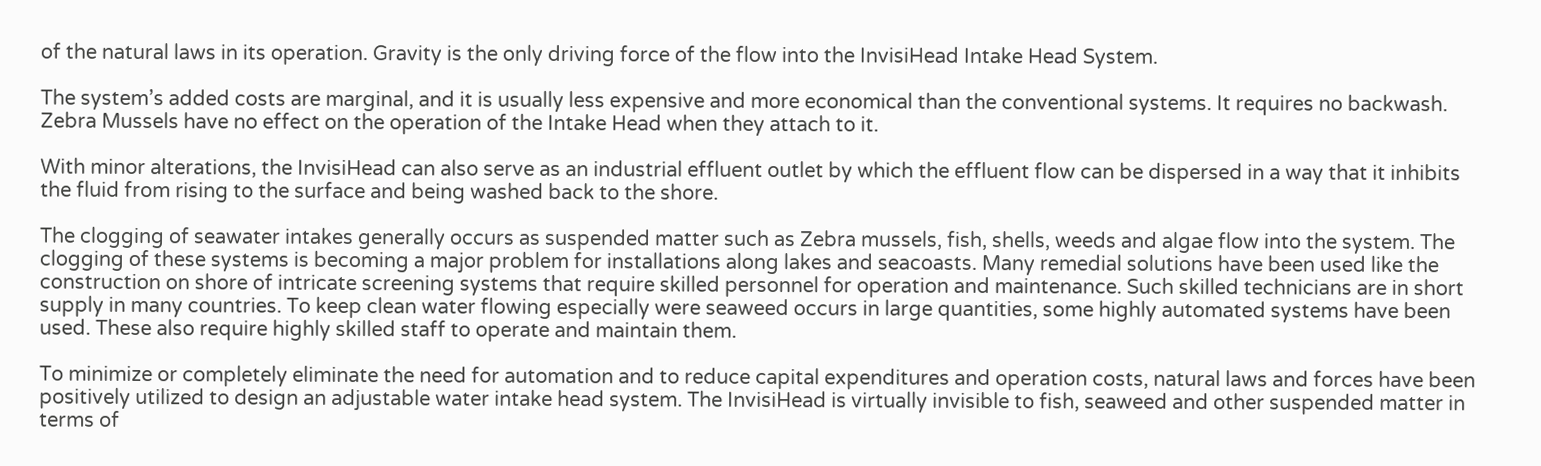of the natural laws in its operation. Gravity is the only driving force of the flow into the InvisiHead Intake Head System.

The system’s added costs are marginal, and it is usually less expensive and more economical than the conventional systems. It requires no backwash. Zebra Mussels have no effect on the operation of the Intake Head when they attach to it.

With minor alterations, the InvisiHead can also serve as an industrial effluent outlet by which the effluent flow can be dispersed in a way that it inhibits the fluid from rising to the surface and being washed back to the shore.

The clogging of seawater intakes generally occurs as suspended matter such as Zebra mussels, fish, shells, weeds and algae flow into the system. The clogging of these systems is becoming a major problem for installations along lakes and seacoasts. Many remedial solutions have been used like the construction on shore of intricate screening systems that require skilled personnel for operation and maintenance. Such skilled technicians are in short supply in many countries. To keep clean water flowing especially were seaweed occurs in large quantities, some highly automated systems have been used. These also require highly skilled staff to operate and maintain them.

To minimize or completely eliminate the need for automation and to reduce capital expenditures and operation costs, natural laws and forces have been positively utilized to design an adjustable water intake head system. The InvisiHead is virtually invisible to fish, seaweed and other suspended matter in terms of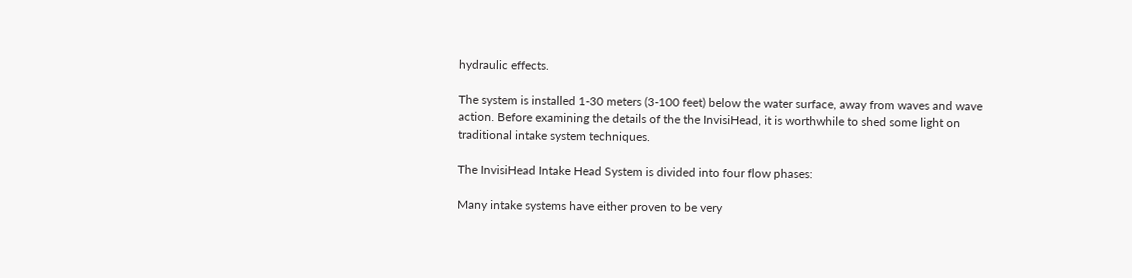hydraulic effects.

The system is installed 1-30 meters (3-100 feet) below the water surface, away from waves and wave action. Before examining the details of the the InvisiHead, it is worthwhile to shed some light on traditional intake system techniques.

The InvisiHead Intake Head System is divided into four flow phases:

Many intake systems have either proven to be very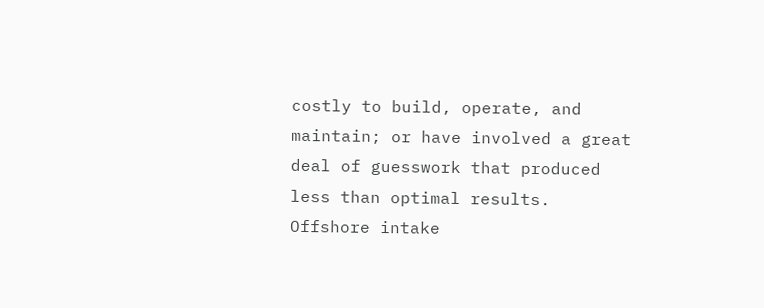costly to build, operate, and maintain; or have involved a great deal of guesswork that produced less than optimal results. Offshore intake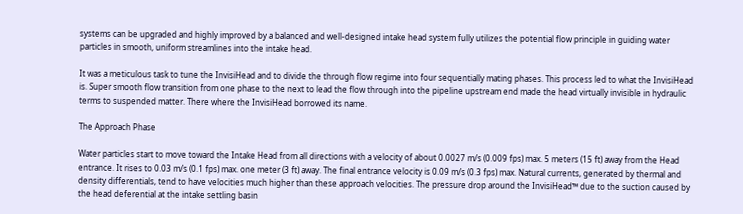systems can be upgraded and highly improved by a balanced and well-designed intake head system fully utilizes the potential flow principle in guiding water particles in smooth, uniform streamlines into the intake head.

It was a meticulous task to tune the InvisiHead and to divide the through flow regime into four sequentially mating phases. This process led to what the InvisiHead is. Super smooth flow transition from one phase to the next to lead the flow through into the pipeline upstream end made the head virtually invisible in hydraulic terms to suspended matter. There where the InvisiHead borrowed its name.

The Approach Phase

Water particles start to move toward the Intake Head from all directions with a velocity of about 0.0027 m/s (0.009 fps) max. 5 meters (15 ft) away from the Head entrance. It rises to 0.03 m/s (0.1 fps) max. one meter (3 ft) away. The final entrance velocity is 0.09 m/s (0.3 fps) max. Natural currents, generated by thermal and density differentials, tend to have velocities much higher than these approach velocities. The pressure drop around the InvisiHead™ due to the suction caused by the head deferential at the intake settling basin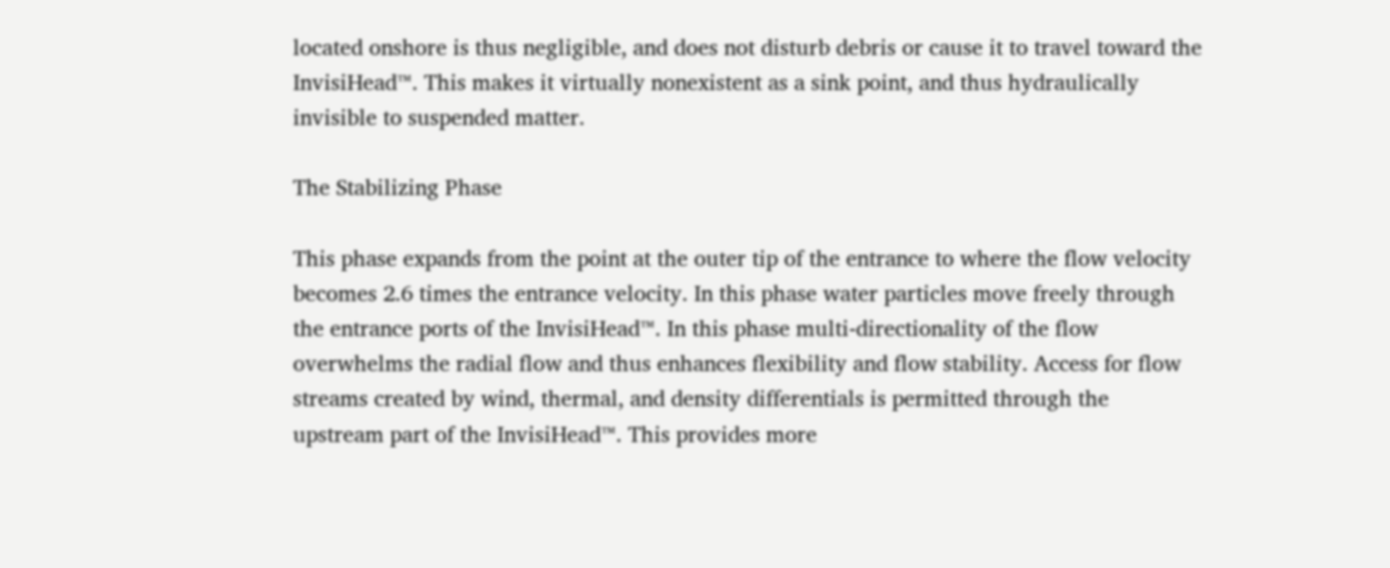located onshore is thus negligible, and does not disturb debris or cause it to travel toward the InvisiHead™. This makes it virtually nonexistent as a sink point, and thus hydraulically invisible to suspended matter.

The Stabilizing Phase

This phase expands from the point at the outer tip of the entrance to where the flow velocity becomes 2.6 times the entrance velocity. In this phase water particles move freely through the entrance ports of the InvisiHead™. In this phase multi-directionality of the flow overwhelms the radial flow and thus enhances flexibility and flow stability. Access for flow streams created by wind, thermal, and density differentials is permitted through the upstream part of the InvisiHead™. This provides more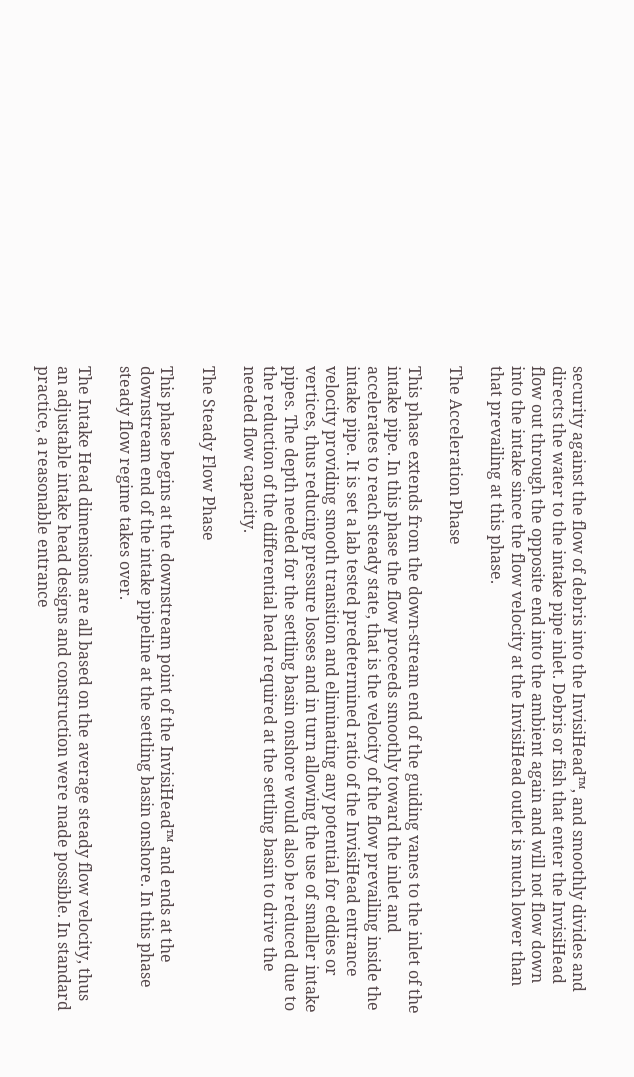security against the flow of debris into the InvisiHead™, and smoothly divides and directs the water to the intake pipe inlet. Debris or fish that enter the InvisiHead flow out through the opposite end into the ambient again and will not flow down into the intake since the flow velocity at the InvisiHead outlet is much lower than that prevailing at this phase.

The Acceleration Phase

This phase extends from the down-stream end of the guiding vanes to the inlet of the intake pipe. In this phase the flow proceeds smoothly toward the inlet and accelerates to reach steady state, that is the velocity of the flow prevailing inside the intake pipe. It is set a lab tested predetermined ratio of the InvisiHead entrance velocity providing smooth transition and eliminating any potential for eddies or vertices, thus reducing pressure losses and in turn allowing the use of smaller intake pipes. The depth needed for the settling basin onshore would also be reduced due to the reduction of the differential head required at the settling basin to drive the needed flow capacity.

The Steady Flow Phase

This phase begins at the downstream point of the InvisiHead™ and ends at the downstream end of the intake pipeline at the settling basin onshore. In this phase steady flow regime takes over.

The Intake Head dimensions are all based on the average steady flow velocity, thus an adjustable intake head designs and construction were made possible. In standard practice, a reasonable entrance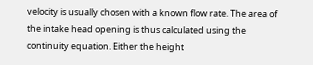velocity is usually chosen with a known flow rate. The area of the intake head opening is thus calculated using the continuity equation. Either the height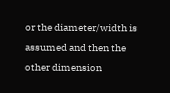or the diameter/width is assumed and then the other dimension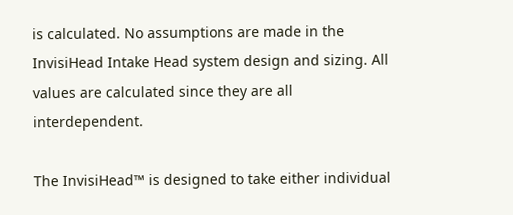is calculated. No assumptions are made in the InvisiHead Intake Head system design and sizing. All values are calculated since they are all interdependent.

The InvisiHead™ is designed to take either individual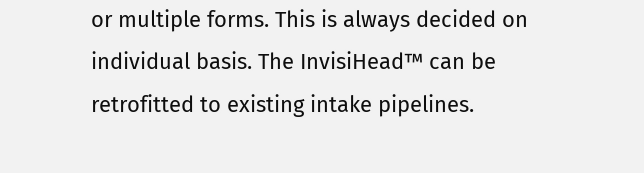or multiple forms. This is always decided on individual basis. The InvisiHead™ can be retrofitted to existing intake pipelines.